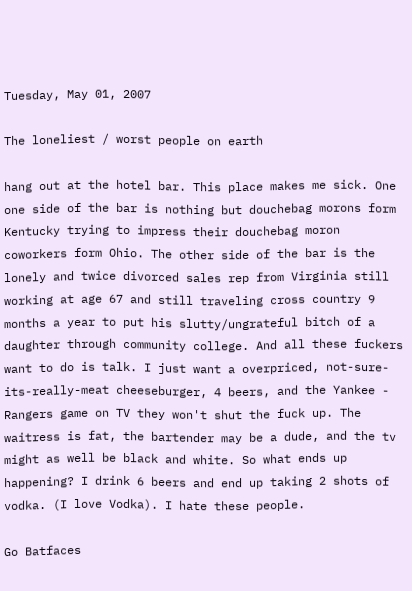Tuesday, May 01, 2007

The loneliest / worst people on earth

hang out at the hotel bar. This place makes me sick. One one side of the bar is nothing but douchebag morons form Kentucky trying to impress their douchebag moron coworkers form Ohio. The other side of the bar is the lonely and twice divorced sales rep from Virginia still working at age 67 and still traveling cross country 9 months a year to put his slutty/ungrateful bitch of a daughter through community college. And all these fuckers want to do is talk. I just want a overpriced, not-sure-its-really-meat cheeseburger, 4 beers, and the Yankee - Rangers game on TV they won't shut the fuck up. The waitress is fat, the bartender may be a dude, and the tv might as well be black and white. So what ends up happening? I drink 6 beers and end up taking 2 shots of vodka. (I love Vodka). I hate these people.

Go Batfaces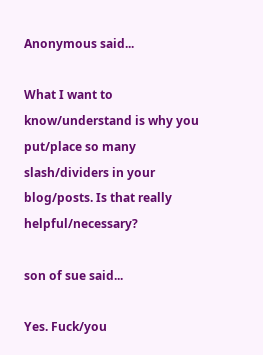Anonymous said...

What I want to know/understand is why you put/place so many slash/dividers in your blog/posts. Is that really helpful/necessary?

son of sue said...

Yes. Fuck/you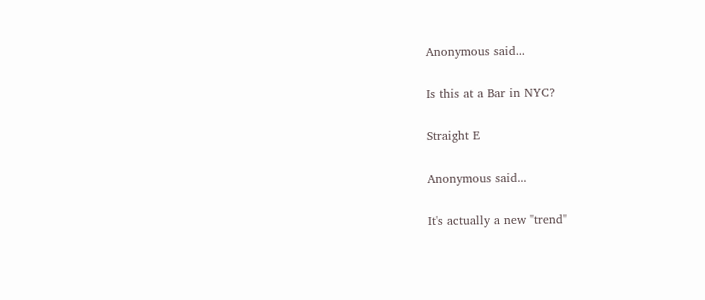Anonymous said...

Is this at a Bar in NYC?

Straight E

Anonymous said...

It's actually a new "trend"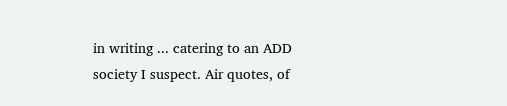in writing ... catering to an ADD society I suspect. Air quotes, of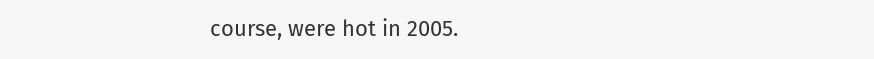course, were hot in 2005.